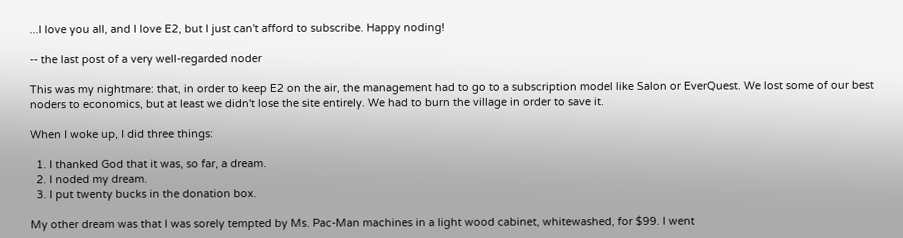...I love you all, and I love E2, but I just can't afford to subscribe. Happy noding!

-- the last post of a very well-regarded noder

This was my nightmare: that, in order to keep E2 on the air, the management had to go to a subscription model like Salon or EverQuest. We lost some of our best noders to economics, but at least we didn't lose the site entirely. We had to burn the village in order to save it.

When I woke up, I did three things:

  1. I thanked God that it was, so far, a dream.
  2. I noded my dream.
  3. I put twenty bucks in the donation box.

My other dream was that I was sorely tempted by Ms. Pac-Man machines in a light wood cabinet, whitewashed, for $99. I went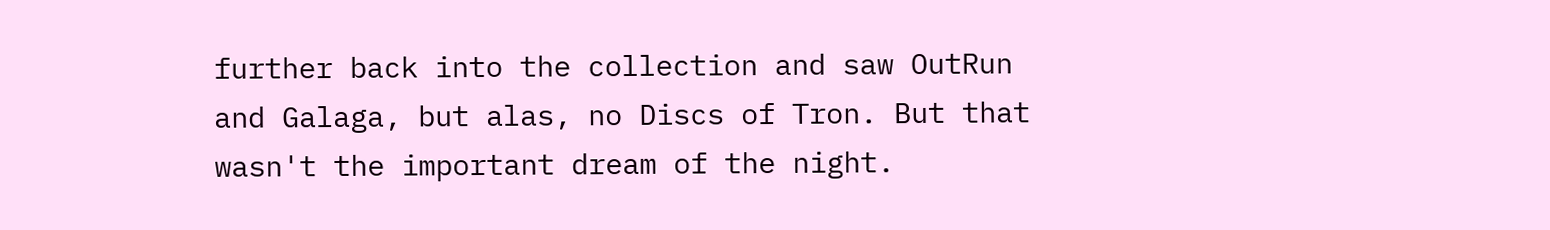further back into the collection and saw OutRun and Galaga, but alas, no Discs of Tron. But that wasn't the important dream of the night.